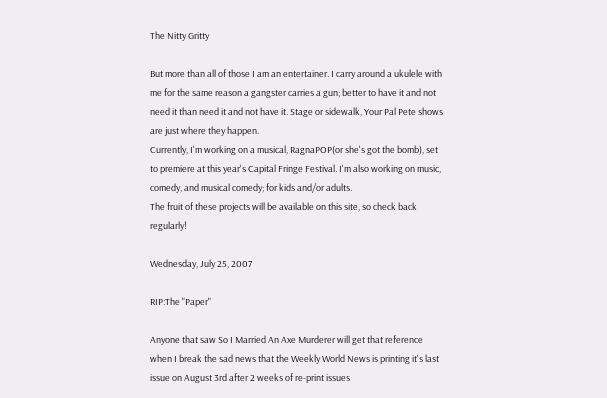The Nitty Gritty

But more than all of those I am an entertainer. I carry around a ukulele with me for the same reason a gangster carries a gun; better to have it and not need it than need it and not have it. Stage or sidewalk, Your Pal Pete shows are just where they happen.
Currently, I'm working on a musical, RagnaPOP(or she's got the bomb), set to premiere at this year's Capital Fringe Festival. I'm also working on music, comedy, and musical comedy; for kids and/or adults.
The fruit of these projects will be available on this site, so check back regularly!

Wednesday, July 25, 2007

RIP:The "Paper"

Anyone that saw So I Married An Axe Murderer will get that reference when I break the sad news that the Weekly World News is printing it's last issue on August 3rd after 2 weeks of re-print issues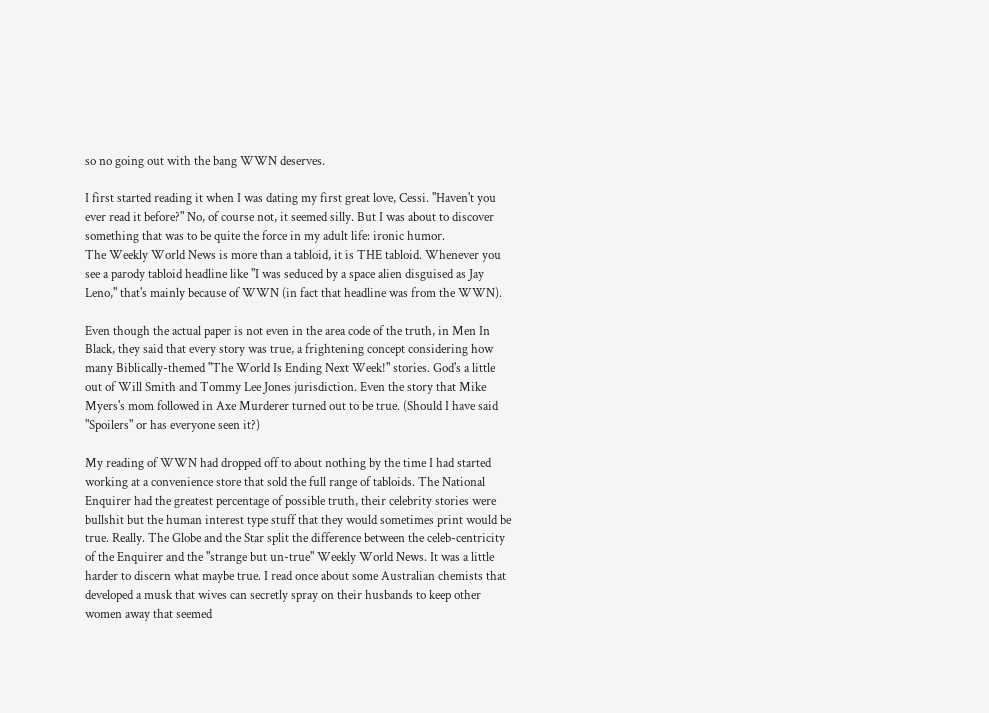so no going out with the bang WWN deserves.

I first started reading it when I was dating my first great love, Cessi. "Haven't you ever read it before?" No, of course not, it seemed silly. But I was about to discover something that was to be quite the force in my adult life: ironic humor.
The Weekly World News is more than a tabloid, it is THE tabloid. Whenever you see a parody tabloid headline like "I was seduced by a space alien disguised as Jay Leno," that's mainly because of WWN (in fact that headline was from the WWN).

Even though the actual paper is not even in the area code of the truth, in Men In Black, they said that every story was true, a frightening concept considering how many Biblically-themed "The World Is Ending Next Week!" stories. God's a little out of Will Smith and Tommy Lee Jones jurisdiction. Even the story that Mike Myers's mom followed in Axe Murderer turned out to be true. (Should I have said "Spoilers" or has everyone seen it?)

My reading of WWN had dropped off to about nothing by the time I had started working at a convenience store that sold the full range of tabloids. The National Enquirer had the greatest percentage of possible truth, their celebrity stories were bullshit but the human interest type stuff that they would sometimes print would be true. Really. The Globe and the Star split the difference between the celeb-centricity of the Enquirer and the "strange but un-true" Weekly World News. It was a little harder to discern what maybe true. I read once about some Australian chemists that developed a musk that wives can secretly spray on their husbands to keep other women away that seemed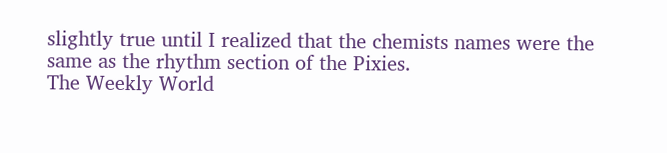slightly true until I realized that the chemists names were the same as the rhythm section of the Pixies.
The Weekly World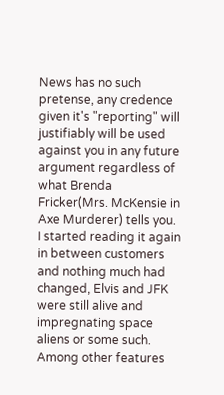News has no such pretense, any credence given it's "reporting" will justifiably will be used against you in any future argument regardless of what Brenda Fricker(Mrs. McKensie in Axe Murderer) tells you.
I started reading it again in between customers and nothing much had changed, Elvis and JFK were still alive and impregnating space aliens or some such. Among other features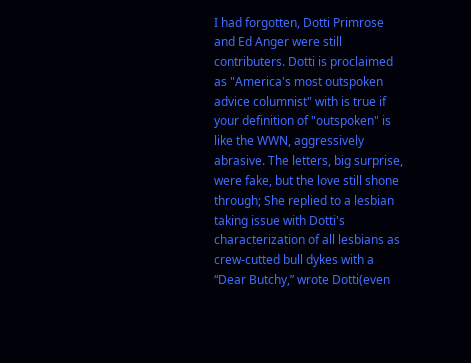I had forgotten, Dotti Primrose and Ed Anger were still contributers. Dotti is proclaimed as "America's most outspoken advice columnist" with is true if your definition of "outspoken" is like the WWN, aggressively abrasive. The letters, big surprise, were fake, but the love still shone through; She replied to a lesbian taking issue with Dotti's characterization of all lesbians as crew-cutted bull dykes with a “Dear Butchy,” wrote Dotti(even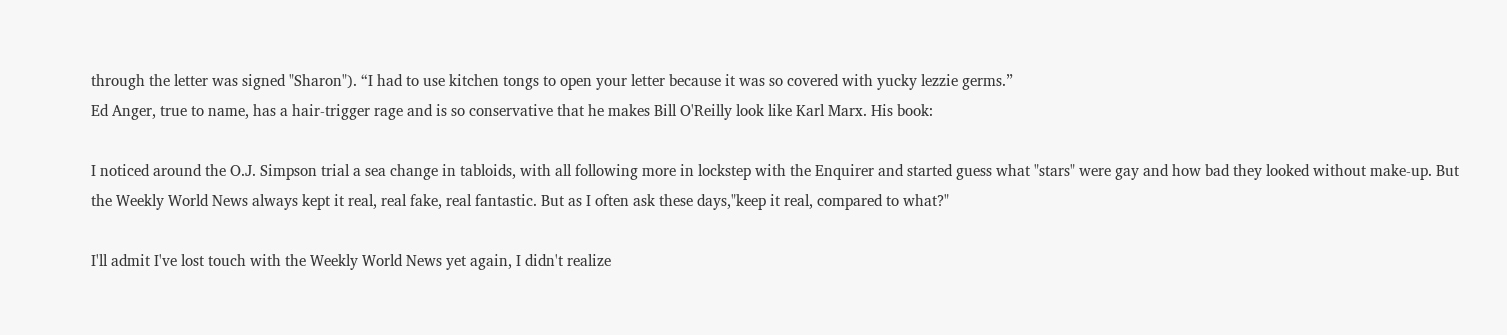through the letter was signed "Sharon"). “I had to use kitchen tongs to open your letter because it was so covered with yucky lezzie germs.”
Ed Anger, true to name, has a hair-trigger rage and is so conservative that he makes Bill O'Reilly look like Karl Marx. His book:

I noticed around the O.J. Simpson trial a sea change in tabloids, with all following more in lockstep with the Enquirer and started guess what "stars" were gay and how bad they looked without make-up. But the Weekly World News always kept it real, real fake, real fantastic. But as I often ask these days,"keep it real, compared to what?"

I'll admit I've lost touch with the Weekly World News yet again, I didn't realize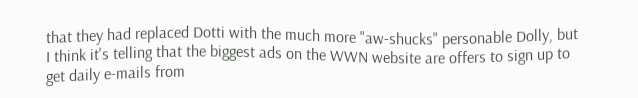that they had replaced Dotti with the much more "aw-shucks" personable Dolly, but I think it's telling that the biggest ads on the WWN website are offers to sign up to get daily e-mails from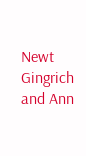Newt Gingrich and Ann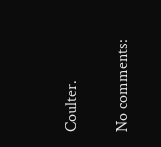Coulter.

No comments: